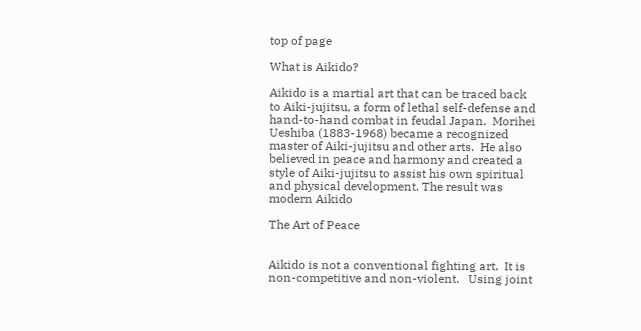top of page

What is Aikido?

Aikido is a martial art that can be traced back to Aiki-jujitsu, a form of lethal self-defense and hand-to-hand combat in feudal Japan.  Morihei Ueshiba (1883-1968) became a recognized master of Aiki-jujitsu and other arts.  He also believed in peace and harmony and created a style of Aiki-jujitsu to assist his own spiritual and physical development. The result was modern Aikido

The Art of Peace


Aikido is not a conventional fighting art.  It is non-competitive and non-violent.   Using joint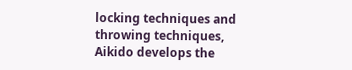locking techniques and throwing techniques, Aikido develops the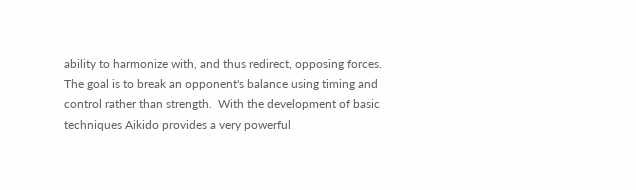ability to harmonize with, and thus redirect, opposing forces.   The goal is to break an opponent's balance using timing and control rather than strength.  With the development of basic techniques Aikido provides a very powerful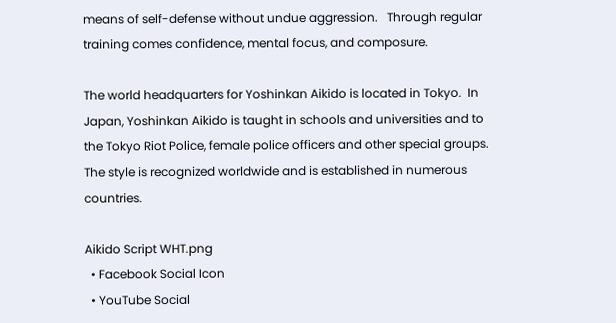means of self-defense without undue aggression.   Through regular training comes confidence, mental focus, and composure.

The world headquarters for Yoshinkan Aikido is located in Tokyo.  In Japan, Yoshinkan Aikido is taught in schools and universities and to the Tokyo Riot Police, female police officers and other special groups.  The style is recognized worldwide and is established in numerous countries.

Aikido Script WHT.png
  • Facebook Social Icon
  • YouTube Social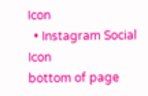Icon
  • Instagram Social Icon
bottom of page